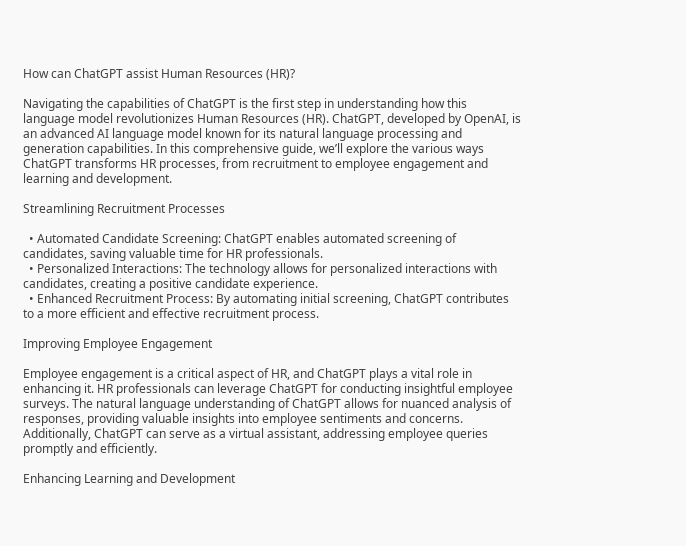How can ChatGPT assist Human Resources (HR)?

Navigating the capabilities of ChatGPT is the first step in understanding how this language model revolutionizes Human Resources (HR). ChatGPT, developed by OpenAI, is an advanced AI language model known for its natural language processing and generation capabilities. In this comprehensive guide, we’ll explore the various ways ChatGPT transforms HR processes, from recruitment to employee engagement and learning and development.

Streamlining Recruitment Processes

  • Automated Candidate Screening: ChatGPT enables automated screening of candidates, saving valuable time for HR professionals.
  • Personalized Interactions: The technology allows for personalized interactions with candidates, creating a positive candidate experience.
  • Enhanced Recruitment Process: By automating initial screening, ChatGPT contributes to a more efficient and effective recruitment process.

Improving Employee Engagement

Employee engagement is a critical aspect of HR, and ChatGPT plays a vital role in enhancing it. HR professionals can leverage ChatGPT for conducting insightful employee surveys. The natural language understanding of ChatGPT allows for nuanced analysis of responses, providing valuable insights into employee sentiments and concerns. Additionally, ChatGPT can serve as a virtual assistant, addressing employee queries promptly and efficiently.

Enhancing Learning and Development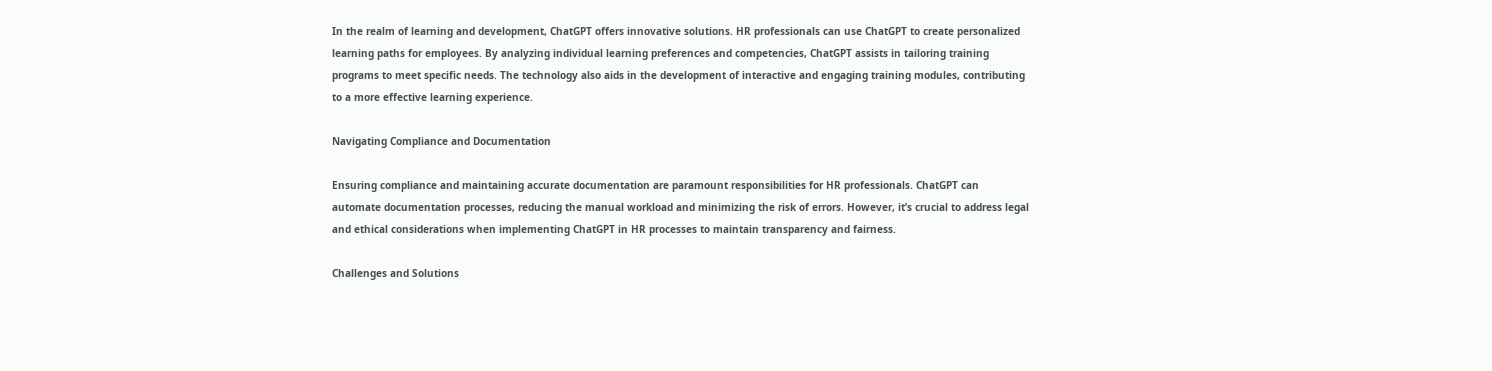In the realm of learning and development, ChatGPT offers innovative solutions. HR professionals can use ChatGPT to create personalized learning paths for employees. By analyzing individual learning preferences and competencies, ChatGPT assists in tailoring training programs to meet specific needs. The technology also aids in the development of interactive and engaging training modules, contributing to a more effective learning experience.

Navigating Compliance and Documentation

Ensuring compliance and maintaining accurate documentation are paramount responsibilities for HR professionals. ChatGPT can automate documentation processes, reducing the manual workload and minimizing the risk of errors. However, it’s crucial to address legal and ethical considerations when implementing ChatGPT in HR processes to maintain transparency and fairness.

Challenges and Solutions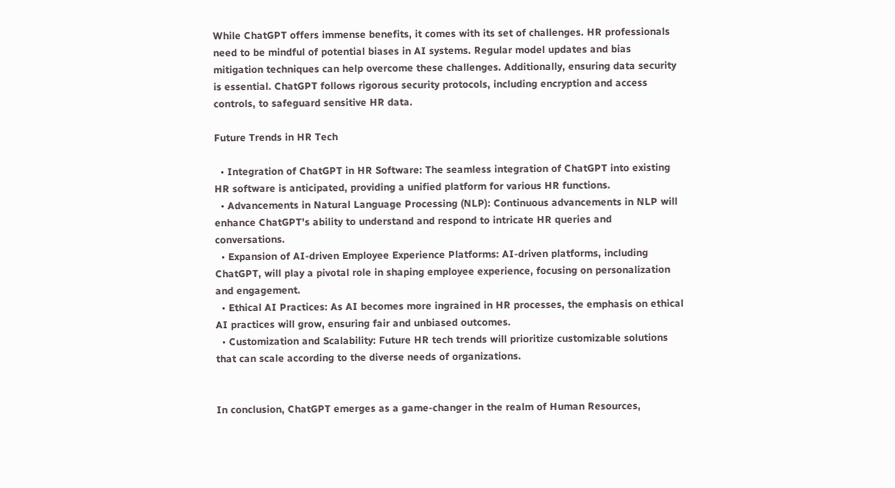While ChatGPT offers immense benefits, it comes with its set of challenges. HR professionals need to be mindful of potential biases in AI systems. Regular model updates and bias mitigation techniques can help overcome these challenges. Additionally, ensuring data security is essential. ChatGPT follows rigorous security protocols, including encryption and access controls, to safeguard sensitive HR data.

Future Trends in HR Tech

  • Integration of ChatGPT in HR Software: The seamless integration of ChatGPT into existing HR software is anticipated, providing a unified platform for various HR functions.
  • Advancements in Natural Language Processing (NLP): Continuous advancements in NLP will enhance ChatGPT’s ability to understand and respond to intricate HR queries and conversations.
  • Expansion of AI-driven Employee Experience Platforms: AI-driven platforms, including ChatGPT, will play a pivotal role in shaping employee experience, focusing on personalization and engagement.
  • Ethical AI Practices: As AI becomes more ingrained in HR processes, the emphasis on ethical AI practices will grow, ensuring fair and unbiased outcomes.
  • Customization and Scalability: Future HR tech trends will prioritize customizable solutions that can scale according to the diverse needs of organizations.


In conclusion, ChatGPT emerges as a game-changer in the realm of Human Resources,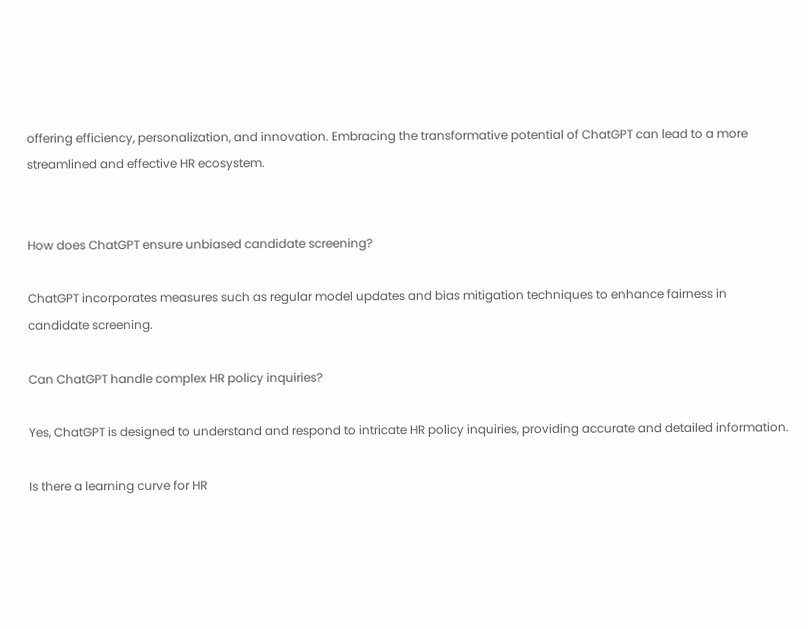offering efficiency, personalization, and innovation. Embracing the transformative potential of ChatGPT can lead to a more streamlined and effective HR ecosystem.


How does ChatGPT ensure unbiased candidate screening?

ChatGPT incorporates measures such as regular model updates and bias mitigation techniques to enhance fairness in candidate screening.

Can ChatGPT handle complex HR policy inquiries?

Yes, ChatGPT is designed to understand and respond to intricate HR policy inquiries, providing accurate and detailed information.

Is there a learning curve for HR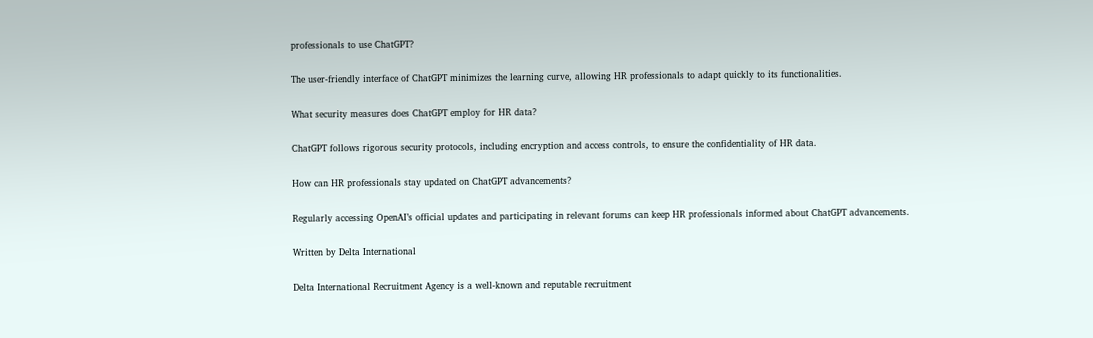professionals to use ChatGPT?

The user-friendly interface of ChatGPT minimizes the learning curve, allowing HR professionals to adapt quickly to its functionalities.

What security measures does ChatGPT employ for HR data?

ChatGPT follows rigorous security protocols, including encryption and access controls, to ensure the confidentiality of HR data.

How can HR professionals stay updated on ChatGPT advancements?

Regularly accessing OpenAI’s official updates and participating in relevant forums can keep HR professionals informed about ChatGPT advancements.

Written by Delta International

Delta International Recruitment Agency is a well-known and reputable recruitment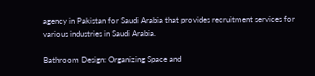agency in Pakistan for Saudi Arabia that provides recruitment services for various industries in Saudi Arabia.

Bathroom Design: Organizing Space and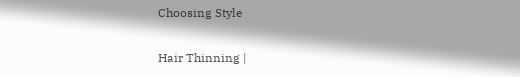Choosing Style

Hair Thinning |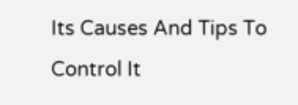Its Causes And Tips To Control It